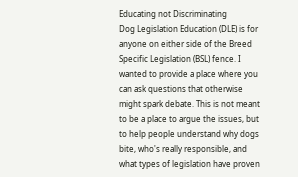Educating not Discriminating
Dog Legislation Education (DLE) is for anyone on either side of the Breed Specific Legislation (BSL) fence. I wanted to provide a place where you can ask questions that otherwise might spark debate. This is not meant to be a place to argue the issues, but to help people understand why dogs bite, who's really responsible, and what types of legislation have proven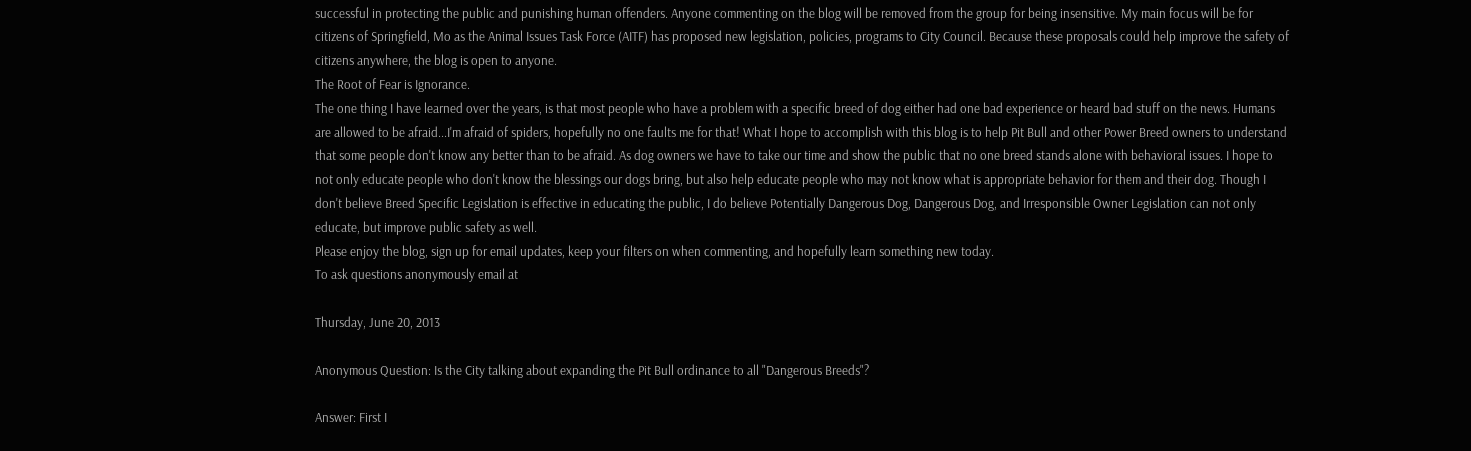successful in protecting the public and punishing human offenders. Anyone commenting on the blog will be removed from the group for being insensitive. My main focus will be for citizens of Springfield, Mo as the Animal Issues Task Force (AITF) has proposed new legislation, policies, programs to City Council. Because these proposals could help improve the safety of citizens anywhere, the blog is open to anyone.
The Root of Fear is Ignorance.
The one thing I have learned over the years, is that most people who have a problem with a specific breed of dog either had one bad experience or heard bad stuff on the news. Humans are allowed to be afraid...I'm afraid of spiders, hopefully no one faults me for that! What I hope to accomplish with this blog is to help Pit Bull and other Power Breed owners to understand that some people don't know any better than to be afraid. As dog owners we have to take our time and show the public that no one breed stands alone with behavioral issues. I hope to not only educate people who don't know the blessings our dogs bring, but also help educate people who may not know what is appropriate behavior for them and their dog. Though I don't believe Breed Specific Legislation is effective in educating the public, I do believe Potentially Dangerous Dog, Dangerous Dog, and Irresponsible Owner Legislation can not only educate, but improve public safety as well.
Please enjoy the blog, sign up for email updates, keep your filters on when commenting, and hopefully learn something new today.
To ask questions anonymously email at

Thursday, June 20, 2013

Anonymous Question: Is the City talking about expanding the Pit Bull ordinance to all "Dangerous Breeds"?

Answer: First I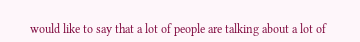would like to say that a lot of people are talking about a lot of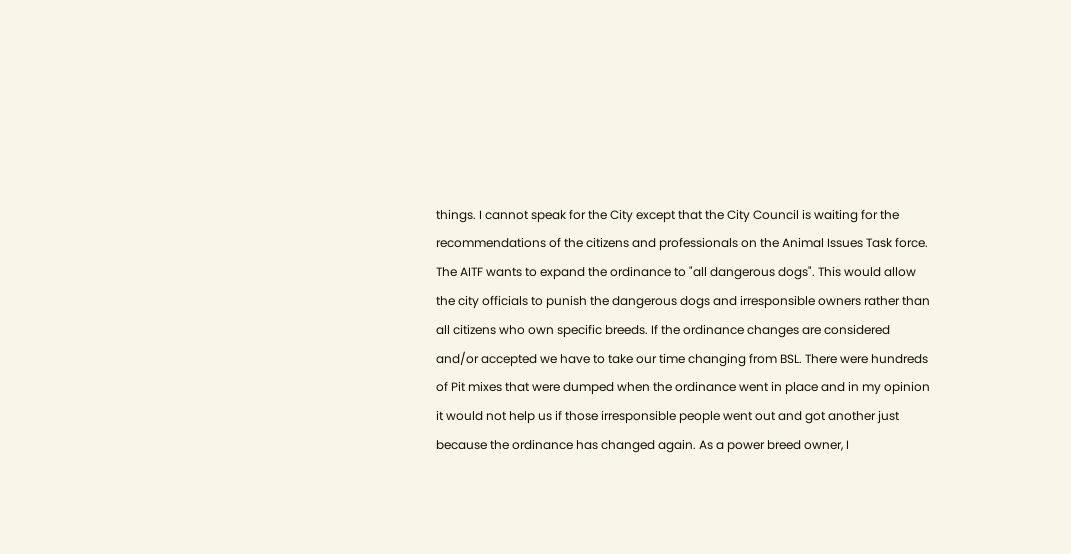things. I cannot speak for the City except that the City Council is waiting for the recommendations of the citizens and professionals on the Animal Issues Task force.  The AITF wants to expand the ordinance to "all dangerous dogs". This would allow the city officials to punish the dangerous dogs and irresponsible owners rather than all citizens who own specific breeds. If the ordinance changes are considered and/or accepted we have to take our time changing from BSL. There were hundreds of Pit mixes that were dumped when the ordinance went in place and in my opinion it would not help us if those irresponsible people went out and got another just because the ordinance has changed again. As a power breed owner, I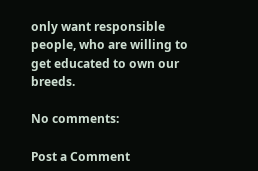only want responsible people, who are willing to get educated to own our breeds.

No comments:

Post a Comment